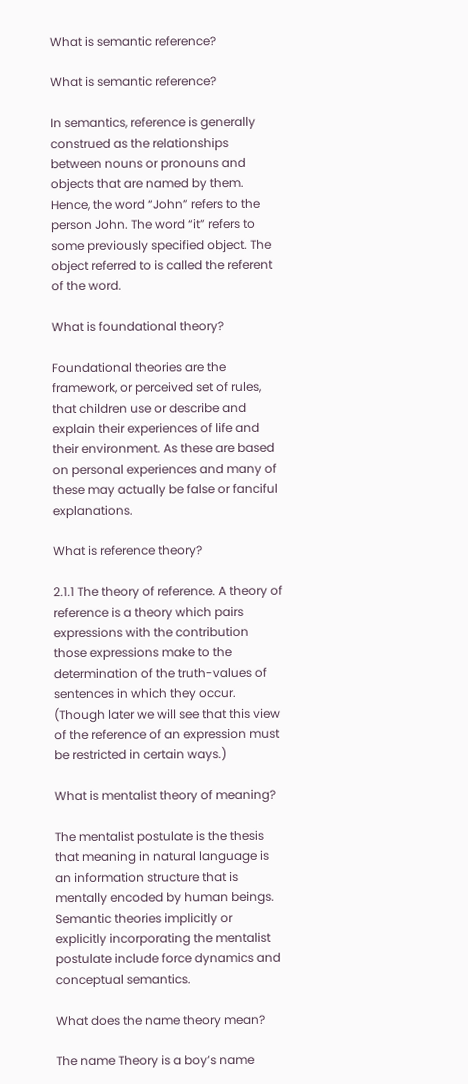What is semantic reference?

What is semantic reference?

In semantics, reference is generally construed as the relationships between nouns or pronouns and objects that are named by them. Hence, the word “John” refers to the person John. The word “it” refers to some previously specified object. The object referred to is called the referent of the word.

What is foundational theory?

Foundational theories are the framework, or perceived set of rules, that children use or describe and explain their experiences of life and their environment. As these are based on personal experiences and many of these may actually be false or fanciful explanations.

What is reference theory?

2.1.1 The theory of reference. A theory of reference is a theory which pairs expressions with the contribution those expressions make to the determination of the truth-values of sentences in which they occur. (Though later we will see that this view of the reference of an expression must be restricted in certain ways.)

What is mentalist theory of meaning?

The mentalist postulate is the thesis that meaning in natural language is an information structure that is mentally encoded by human beings. Semantic theories implicitly or explicitly incorporating the mentalist postulate include force dynamics and conceptual semantics.

What does the name theory mean?

The name Theory is a boy’s name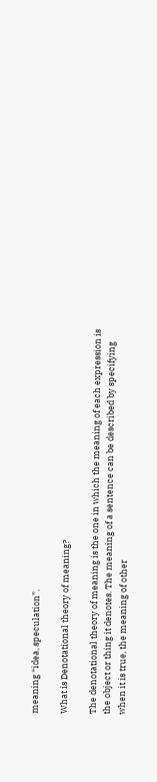meaning “idea, speculation”.

What is Denotational theory of meaning?

The denotational theory of meaning is the one in which the meaning of each expression is the object or thing it denotes. The meaning of a sentence can be described by specifying when it is true, the meaning of other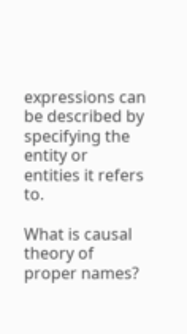expressions can be described by specifying the entity or entities it refers to.

What is causal theory of proper names?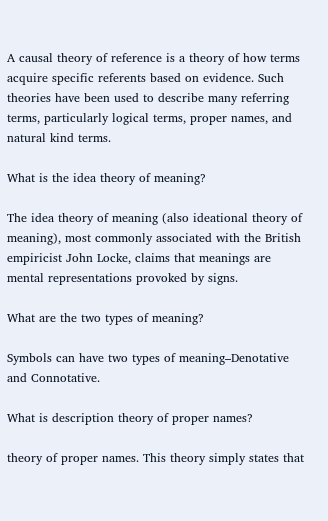A causal theory of reference is a theory of how terms acquire specific referents based on evidence. Such theories have been used to describe many referring terms, particularly logical terms, proper names, and natural kind terms.

What is the idea theory of meaning?

The idea theory of meaning (also ideational theory of meaning), most commonly associated with the British empiricist John Locke, claims that meanings are mental representations provoked by signs.

What are the two types of meaning?

Symbols can have two types of meaning–Denotative and Connotative.

What is description theory of proper names?

theory of proper names. This theory simply states that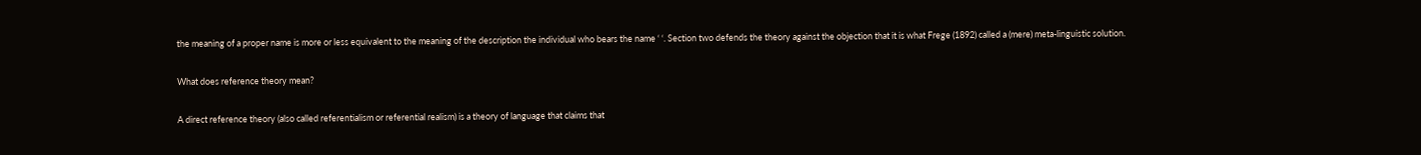the meaning of a proper name is more or less equivalent to the meaning of the description the individual who bears the name ‘ ‘. Section two defends the theory against the objection that it is what Frege (1892) called a (mere) meta-linguistic solution.

What does reference theory mean?

A direct reference theory (also called referentialism or referential realism) is a theory of language that claims that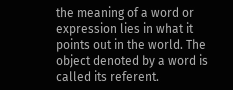the meaning of a word or expression lies in what it points out in the world. The object denoted by a word is called its referent.